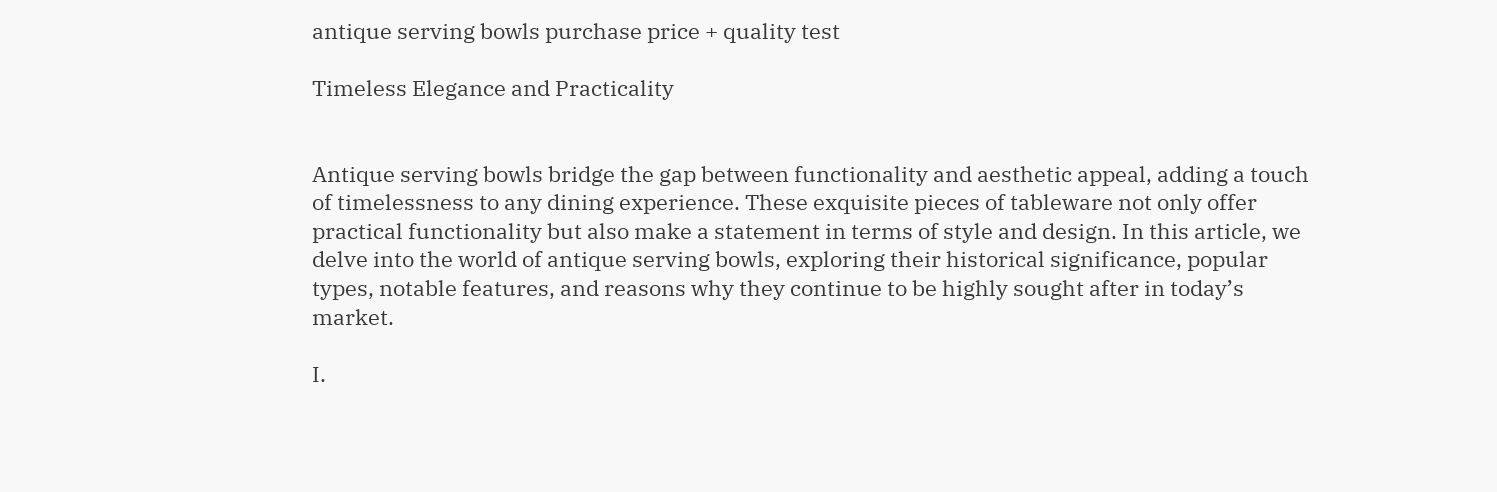antique serving bowls purchase price + quality test

Timeless Elegance and Practicality


Antique serving bowls bridge the gap between functionality and aesthetic appeal, adding a touch of timelessness to any dining experience. These exquisite pieces of tableware not only offer practical functionality but also make a statement in terms of style and design. In this article, we delve into the world of antique serving bowls, exploring their historical significance, popular types, notable features, and reasons why they continue to be highly sought after in today’s market.

I.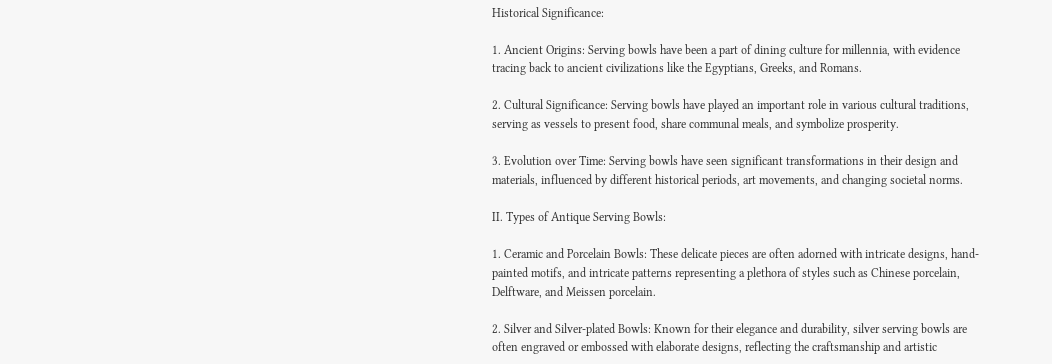Historical Significance:

1. Ancient Origins: Serving bowls have been a part of dining culture for millennia, with evidence tracing back to ancient civilizations like the Egyptians, Greeks, and Romans.

2. Cultural Significance: Serving bowls have played an important role in various cultural traditions, serving as vessels to present food, share communal meals, and symbolize prosperity.

3. Evolution over Time: Serving bowls have seen significant transformations in their design and materials, influenced by different historical periods, art movements, and changing societal norms.

II. Types of Antique Serving Bowls:

1. Ceramic and Porcelain Bowls: These delicate pieces are often adorned with intricate designs, hand-painted motifs, and intricate patterns representing a plethora of styles such as Chinese porcelain, Delftware, and Meissen porcelain.

2. Silver and Silver-plated Bowls: Known for their elegance and durability, silver serving bowls are often engraved or embossed with elaborate designs, reflecting the craftsmanship and artistic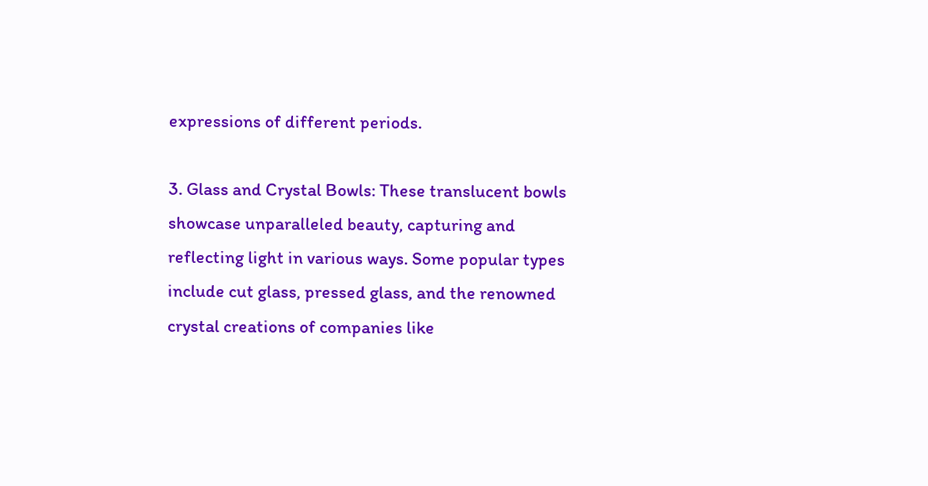expressions of different periods.

3. Glass and Crystal Bowls: These translucent bowls showcase unparalleled beauty, capturing and reflecting light in various ways. Some popular types include cut glass, pressed glass, and the renowned crystal creations of companies like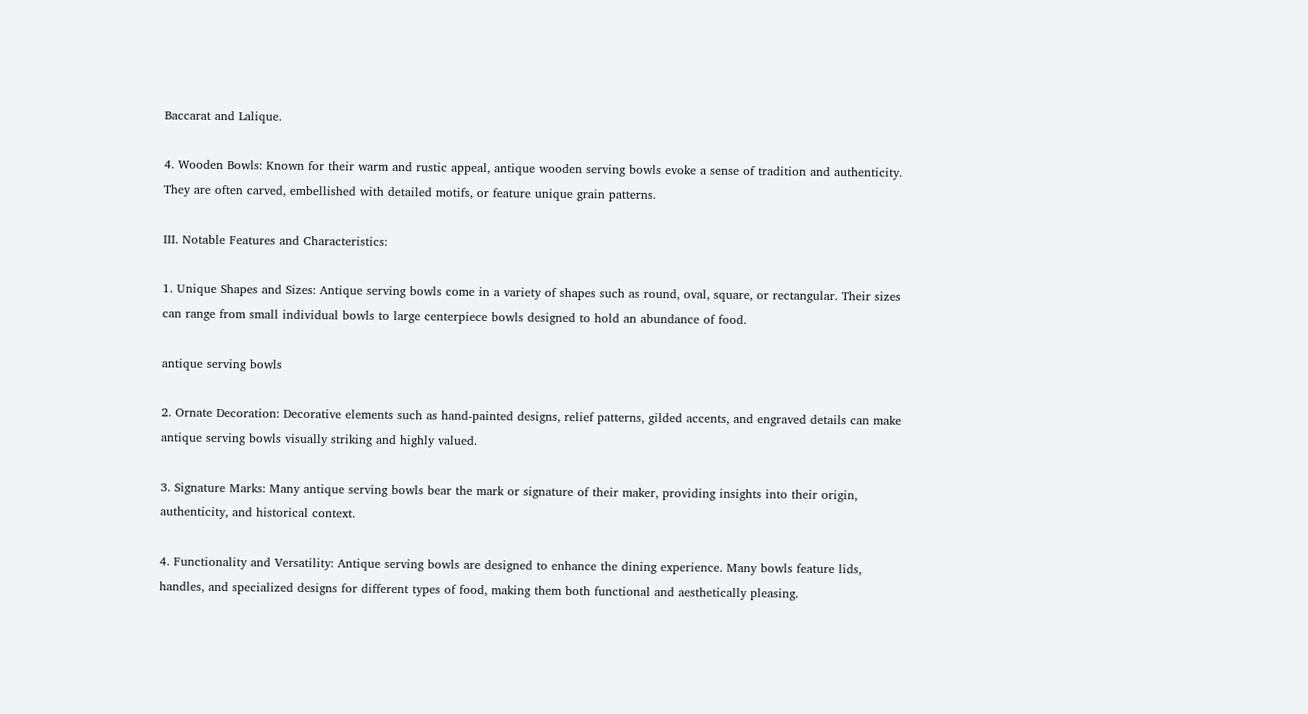Baccarat and Lalique.

4. Wooden Bowls: Known for their warm and rustic appeal, antique wooden serving bowls evoke a sense of tradition and authenticity. They are often carved, embellished with detailed motifs, or feature unique grain patterns.

III. Notable Features and Characteristics:

1. Unique Shapes and Sizes: Antique serving bowls come in a variety of shapes such as round, oval, square, or rectangular. Their sizes can range from small individual bowls to large centerpiece bowls designed to hold an abundance of food.

antique serving bowls

2. Ornate Decoration: Decorative elements such as hand-painted designs, relief patterns, gilded accents, and engraved details can make antique serving bowls visually striking and highly valued.

3. Signature Marks: Many antique serving bowls bear the mark or signature of their maker, providing insights into their origin, authenticity, and historical context.

4. Functionality and Versatility: Antique serving bowls are designed to enhance the dining experience. Many bowls feature lids, handles, and specialized designs for different types of food, making them both functional and aesthetically pleasing.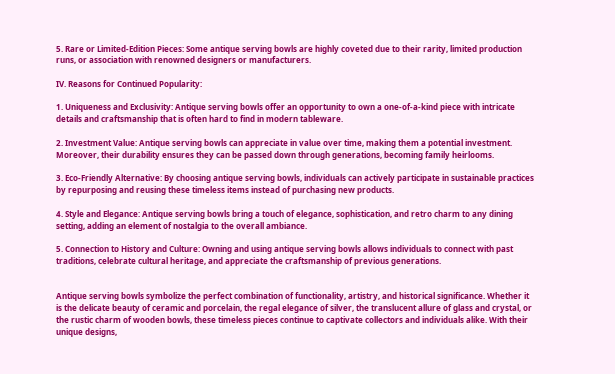5. Rare or Limited-Edition Pieces: Some antique serving bowls are highly coveted due to their rarity, limited production runs, or association with renowned designers or manufacturers.

IV. Reasons for Continued Popularity:

1. Uniqueness and Exclusivity: Antique serving bowls offer an opportunity to own a one-of-a-kind piece with intricate details and craftsmanship that is often hard to find in modern tableware.

2. Investment Value: Antique serving bowls can appreciate in value over time, making them a potential investment. Moreover, their durability ensures they can be passed down through generations, becoming family heirlooms.

3. Eco-Friendly Alternative: By choosing antique serving bowls, individuals can actively participate in sustainable practices by repurposing and reusing these timeless items instead of purchasing new products.

4. Style and Elegance: Antique serving bowls bring a touch of elegance, sophistication, and retro charm to any dining setting, adding an element of nostalgia to the overall ambiance.

5. Connection to History and Culture: Owning and using antique serving bowls allows individuals to connect with past traditions, celebrate cultural heritage, and appreciate the craftsmanship of previous generations.


Antique serving bowls symbolize the perfect combination of functionality, artistry, and historical significance. Whether it is the delicate beauty of ceramic and porcelain, the regal elegance of silver, the translucent allure of glass and crystal, or the rustic charm of wooden bowls, these timeless pieces continue to captivate collectors and individuals alike. With their unique designs,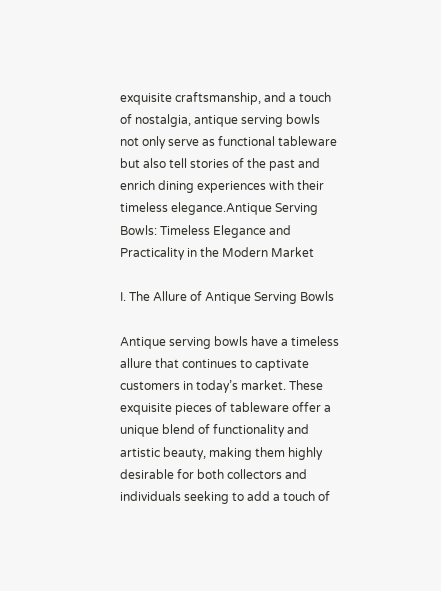exquisite craftsmanship, and a touch of nostalgia, antique serving bowls not only serve as functional tableware but also tell stories of the past and enrich dining experiences with their timeless elegance.Antique Serving Bowls: Timeless Elegance and Practicality in the Modern Market

I. The Allure of Antique Serving Bowls

Antique serving bowls have a timeless allure that continues to captivate customers in today’s market. These exquisite pieces of tableware offer a unique blend of functionality and artistic beauty, making them highly desirable for both collectors and individuals seeking to add a touch of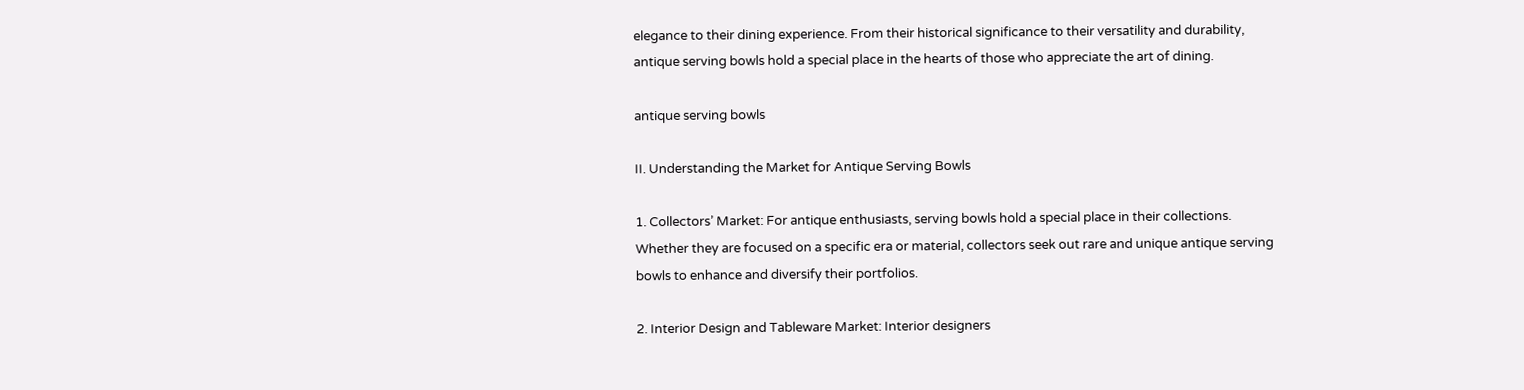elegance to their dining experience. From their historical significance to their versatility and durability, antique serving bowls hold a special place in the hearts of those who appreciate the art of dining.

antique serving bowls

II. Understanding the Market for Antique Serving Bowls

1. Collectors’ Market: For antique enthusiasts, serving bowls hold a special place in their collections. Whether they are focused on a specific era or material, collectors seek out rare and unique antique serving bowls to enhance and diversify their portfolios.

2. Interior Design and Tableware Market: Interior designers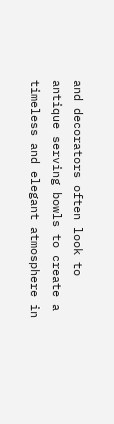and decorators often look to antique serving bowls to create a timeless and elegant atmosphere in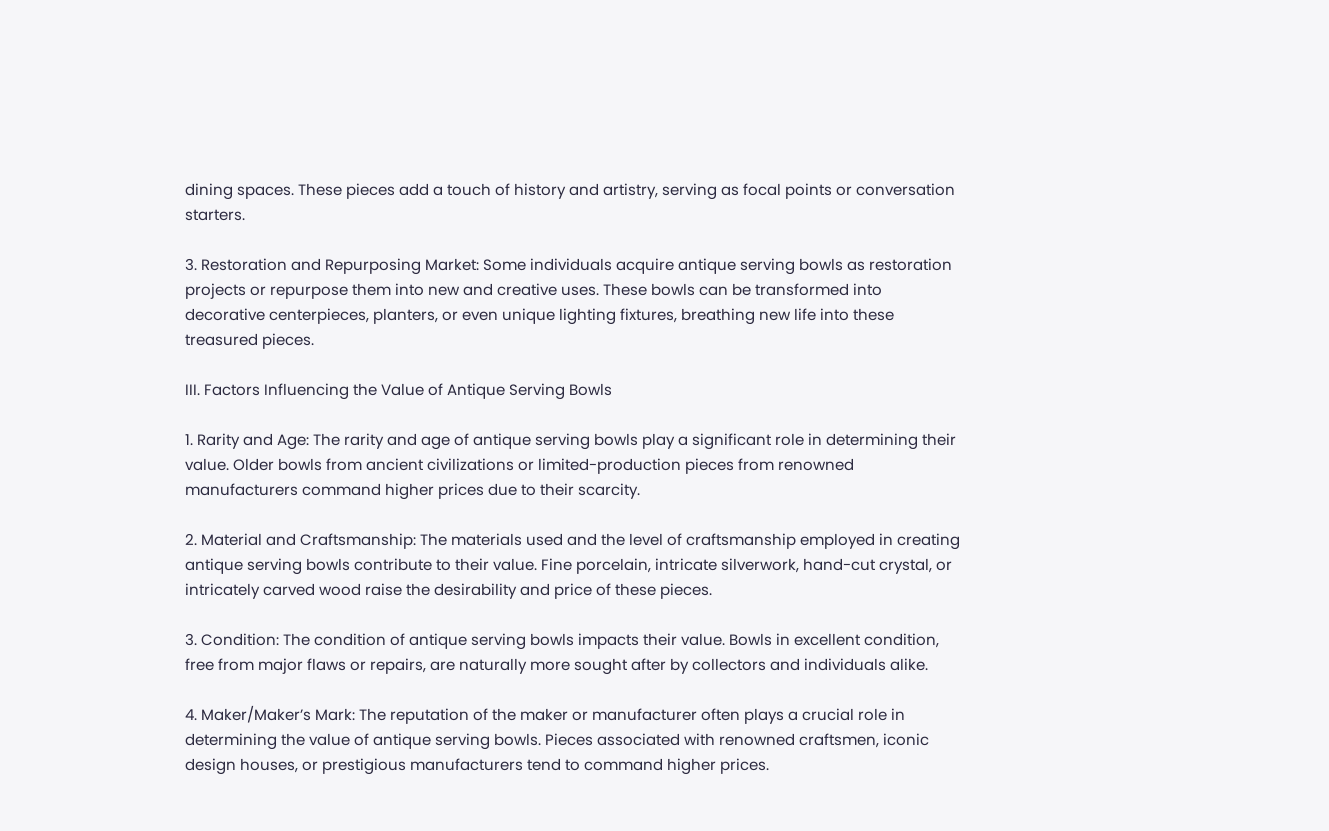dining spaces. These pieces add a touch of history and artistry, serving as focal points or conversation starters.

3. Restoration and Repurposing Market: Some individuals acquire antique serving bowls as restoration projects or repurpose them into new and creative uses. These bowls can be transformed into decorative centerpieces, planters, or even unique lighting fixtures, breathing new life into these treasured pieces.

III. Factors Influencing the Value of Antique Serving Bowls

1. Rarity and Age: The rarity and age of antique serving bowls play a significant role in determining their value. Older bowls from ancient civilizations or limited-production pieces from renowned manufacturers command higher prices due to their scarcity.

2. Material and Craftsmanship: The materials used and the level of craftsmanship employed in creating antique serving bowls contribute to their value. Fine porcelain, intricate silverwork, hand-cut crystal, or intricately carved wood raise the desirability and price of these pieces.

3. Condition: The condition of antique serving bowls impacts their value. Bowls in excellent condition, free from major flaws or repairs, are naturally more sought after by collectors and individuals alike.

4. Maker/Maker’s Mark: The reputation of the maker or manufacturer often plays a crucial role in determining the value of antique serving bowls. Pieces associated with renowned craftsmen, iconic design houses, or prestigious manufacturers tend to command higher prices.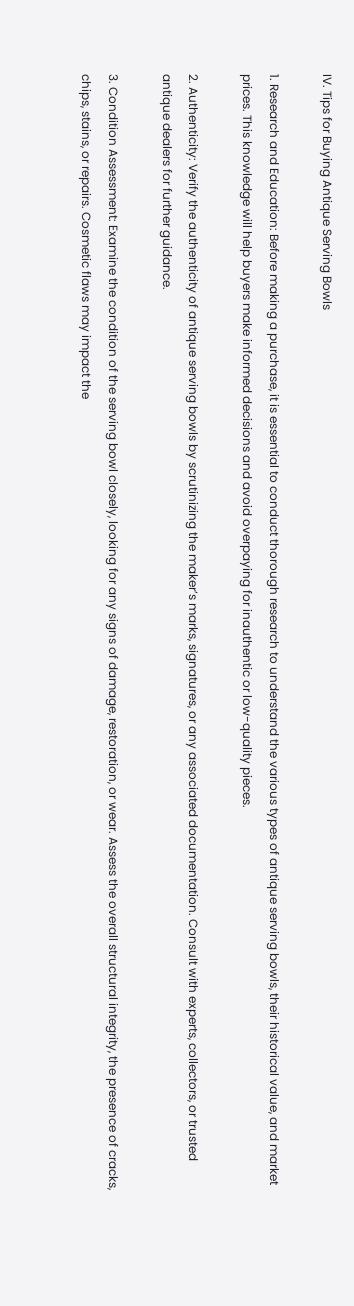IV. Tips for Buying Antique Serving Bowls

1. Research and Education: Before making a purchase, it is essential to conduct thorough research to understand the various types of antique serving bowls, their historical value, and market prices. This knowledge will help buyers make informed decisions and avoid overpaying for inauthentic or low-quality pieces.

2. Authenticity: Verify the authenticity of antique serving bowls by scrutinizing the maker’s marks, signatures, or any associated documentation. Consult with experts, collectors, or trusted antique dealers for further guidance.

3. Condition Assessment: Examine the condition of the serving bowl closely, looking for any signs of damage, restoration, or wear. Assess the overall structural integrity, the presence of cracks, chips, stains, or repairs. Cosmetic flaws may impact the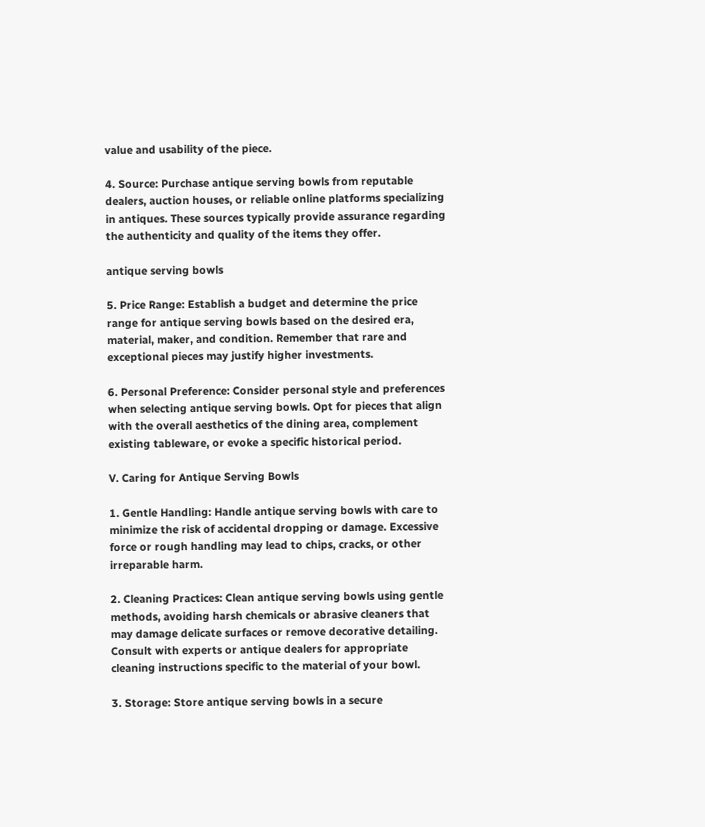value and usability of the piece.

4. Source: Purchase antique serving bowls from reputable dealers, auction houses, or reliable online platforms specializing in antiques. These sources typically provide assurance regarding the authenticity and quality of the items they offer.

antique serving bowls

5. Price Range: Establish a budget and determine the price range for antique serving bowls based on the desired era, material, maker, and condition. Remember that rare and exceptional pieces may justify higher investments.

6. Personal Preference: Consider personal style and preferences when selecting antique serving bowls. Opt for pieces that align with the overall aesthetics of the dining area, complement existing tableware, or evoke a specific historical period.

V. Caring for Antique Serving Bowls

1. Gentle Handling: Handle antique serving bowls with care to minimize the risk of accidental dropping or damage. Excessive force or rough handling may lead to chips, cracks, or other irreparable harm.

2. Cleaning Practices: Clean antique serving bowls using gentle methods, avoiding harsh chemicals or abrasive cleaners that may damage delicate surfaces or remove decorative detailing. Consult with experts or antique dealers for appropriate cleaning instructions specific to the material of your bowl.

3. Storage: Store antique serving bowls in a secure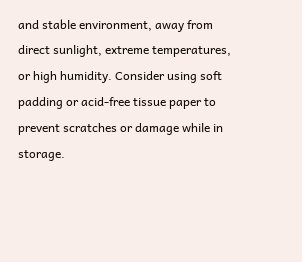and stable environment, away from direct sunlight, extreme temperatures, or high humidity. Consider using soft padding or acid-free tissue paper to prevent scratches or damage while in storage.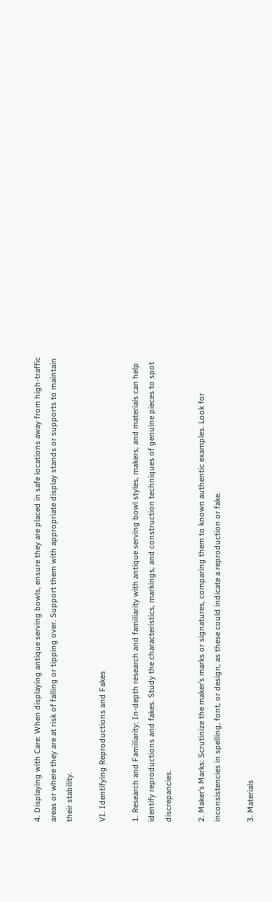4. Displaying with Care: When displaying antique serving bowls, ensure they are placed in safe locations away from high-traffic areas or where they are at risk of falling or tipping over. Support them with appropriate display stands or supports to maintain their stability.

VI. Identifying Reproductions and Fakes

1. Research and Familiarity: In-depth research and familiarity with antique serving bowl styles, makers, and materials can help identify reproductions and fakes. Study the characteristics, markings, and construction techniques of genuine pieces to spot discrepancies.

2. Maker’s Marks: Scrutinize the maker’s marks or signatures, comparing them to known authentic examples. Look for inconsistencies in spelling, font, or design, as these could indicate a reproduction or fake.

3. Materials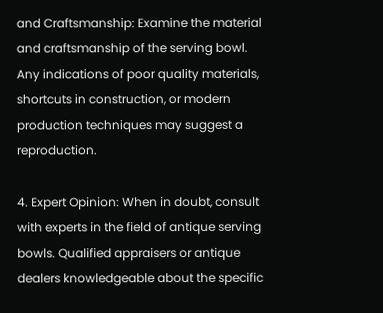and Craftsmanship: Examine the material and craftsmanship of the serving bowl. Any indications of poor quality materials, shortcuts in construction, or modern production techniques may suggest a reproduction.

4. Expert Opinion: When in doubt, consult with experts in the field of antique serving bowls. Qualified appraisers or antique dealers knowledgeable about the specific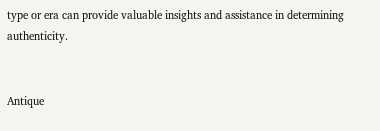type or era can provide valuable insights and assistance in determining authenticity.


Antique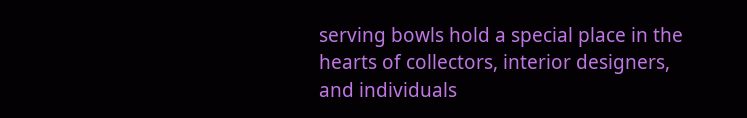serving bowls hold a special place in the hearts of collectors, interior designers, and individuals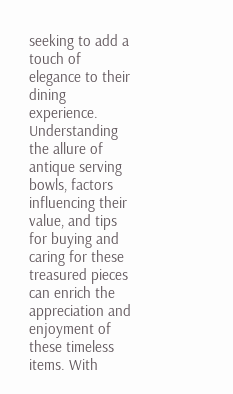seeking to add a touch of elegance to their dining experience. Understanding the allure of antique serving bowls, factors influencing their value, and tips for buying and caring for these treasured pieces can enrich the appreciation and enjoyment of these timeless items. With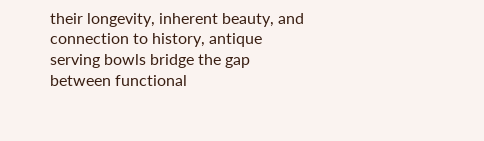their longevity, inherent beauty, and connection to history, antique serving bowls bridge the gap between functional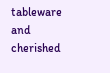tableware and cherished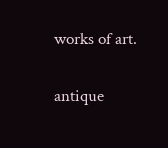works of art.

antique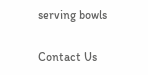serving bowls

Contact Us